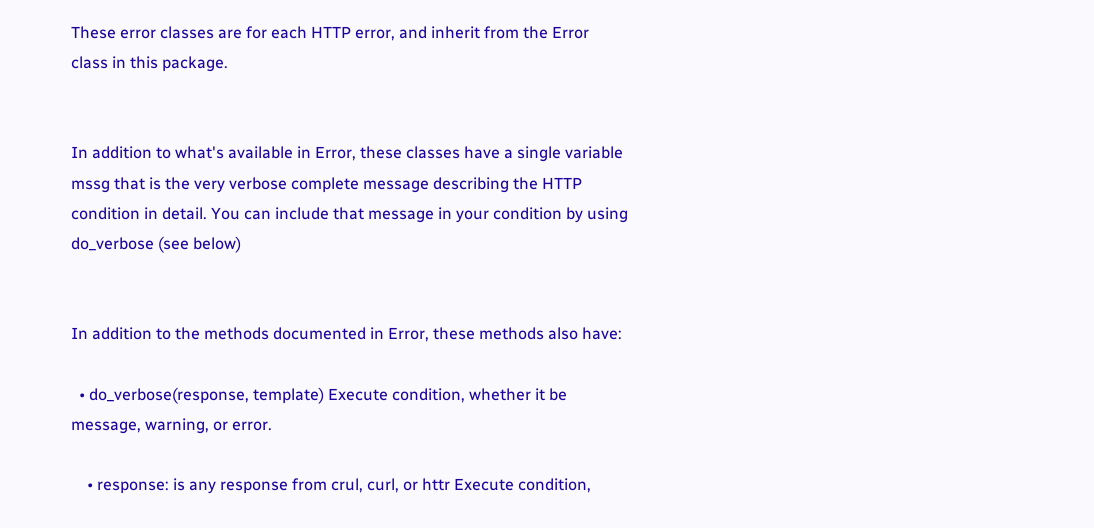These error classes are for each HTTP error, and inherit from the Error class in this package.


In addition to what's available in Error, these classes have a single variable mssg that is the very verbose complete message describing the HTTP condition in detail. You can include that message in your condition by using do_verbose (see below)


In addition to the methods documented in Error, these methods also have:

  • do_verbose(response, template) Execute condition, whether it be message, warning, or error.

    • response: is any response from crul, curl, or httr Execute condition,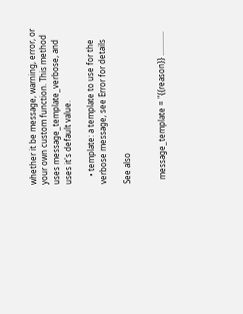whether it be message, warning, error, or your own custom function. This method uses message_template_verbose, and uses it's default value.

    • template: a template to use for the verbose message, see Error for details

See also


  message_template = "{{reason}} ............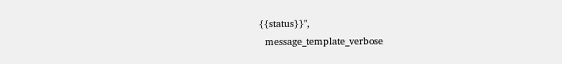{{status}}",
  message_template_verbose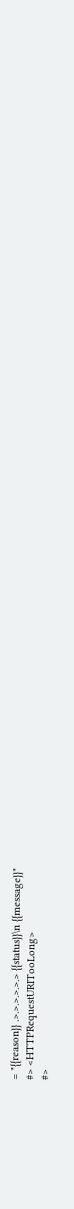= "{{reason}} .>.>.>.>.>.> {{status}}\n {{message}}"
#> <HTTPRequestURITooLong>
#>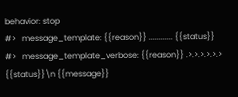behavior: stop
#>   message_template: {{reason}} ............ {{status}}
#>   message_template_verbose: {{reason}} .>.>.>.>.>.> {{status}}\n {{message}}